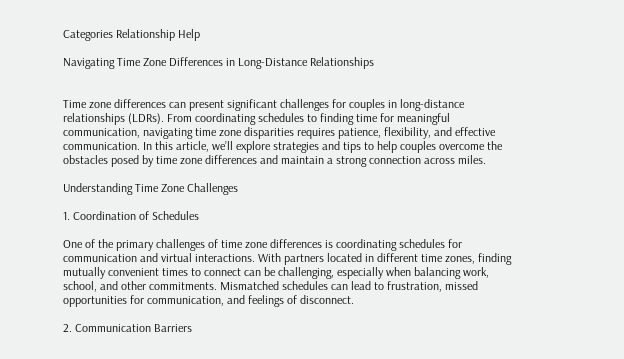Categories Relationship Help

Navigating Time Zone Differences in Long-Distance Relationships


Time zone differences can present significant challenges for couples in long-distance relationships (LDRs). From coordinating schedules to finding time for meaningful communication, navigating time zone disparities requires patience, flexibility, and effective communication. In this article, we’ll explore strategies and tips to help couples overcome the obstacles posed by time zone differences and maintain a strong connection across miles.

Understanding Time Zone Challenges

1. Coordination of Schedules

One of the primary challenges of time zone differences is coordinating schedules for communication and virtual interactions. With partners located in different time zones, finding mutually convenient times to connect can be challenging, especially when balancing work, school, and other commitments. Mismatched schedules can lead to frustration, missed opportunities for communication, and feelings of disconnect.

2. Communication Barriers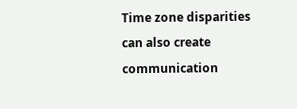Time zone disparities can also create communication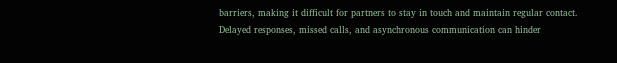barriers, making it difficult for partners to stay in touch and maintain regular contact. Delayed responses, missed calls, and asynchronous communication can hinder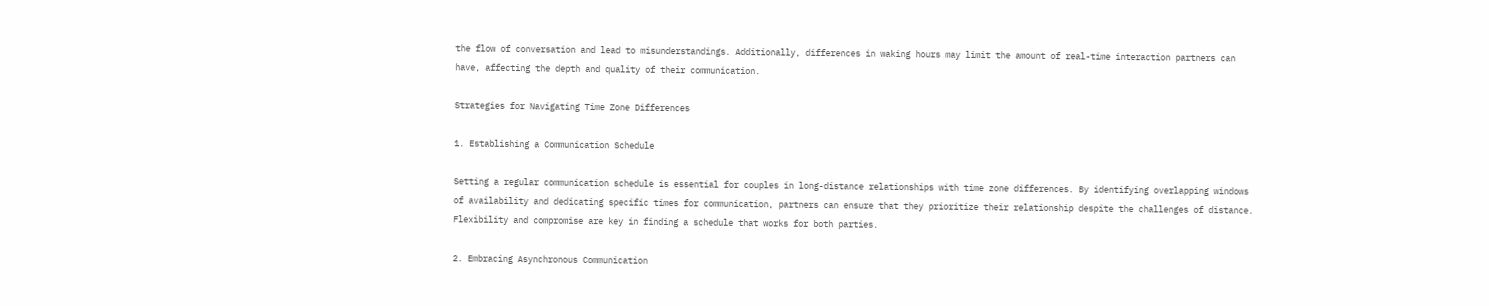the flow of conversation and lead to misunderstandings. Additionally, differences in waking hours may limit the amount of real-time interaction partners can have, affecting the depth and quality of their communication.

Strategies for Navigating Time Zone Differences

1. Establishing a Communication Schedule

Setting a regular communication schedule is essential for couples in long-distance relationships with time zone differences. By identifying overlapping windows of availability and dedicating specific times for communication, partners can ensure that they prioritize their relationship despite the challenges of distance. Flexibility and compromise are key in finding a schedule that works for both parties.

2. Embracing Asynchronous Communication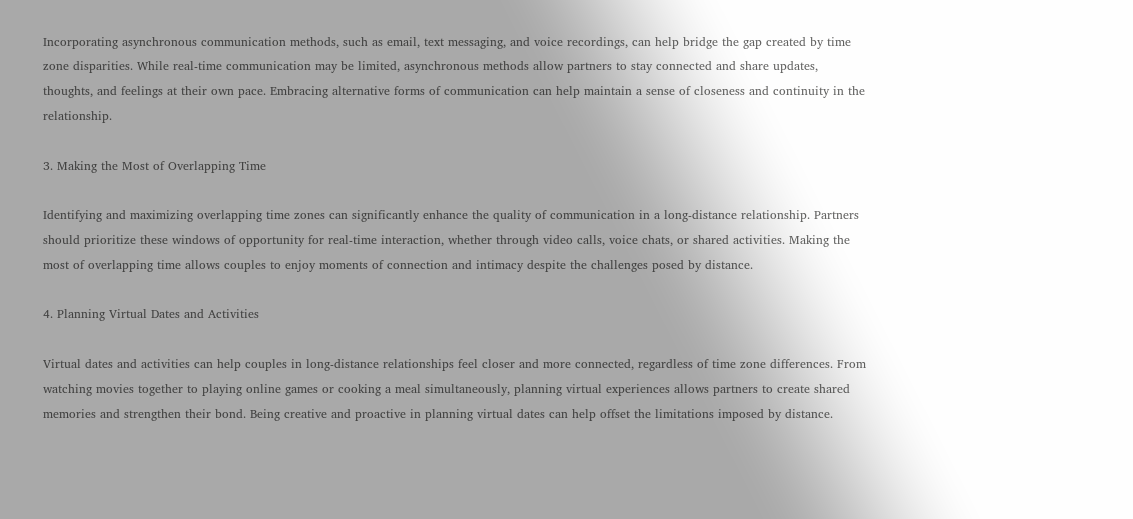Incorporating asynchronous communication methods, such as email, text messaging, and voice recordings, can help bridge the gap created by time zone disparities. While real-time communication may be limited, asynchronous methods allow partners to stay connected and share updates, thoughts, and feelings at their own pace. Embracing alternative forms of communication can help maintain a sense of closeness and continuity in the relationship.

3. Making the Most of Overlapping Time

Identifying and maximizing overlapping time zones can significantly enhance the quality of communication in a long-distance relationship. Partners should prioritize these windows of opportunity for real-time interaction, whether through video calls, voice chats, or shared activities. Making the most of overlapping time allows couples to enjoy moments of connection and intimacy despite the challenges posed by distance.

4. Planning Virtual Dates and Activities

Virtual dates and activities can help couples in long-distance relationships feel closer and more connected, regardless of time zone differences. From watching movies together to playing online games or cooking a meal simultaneously, planning virtual experiences allows partners to create shared memories and strengthen their bond. Being creative and proactive in planning virtual dates can help offset the limitations imposed by distance.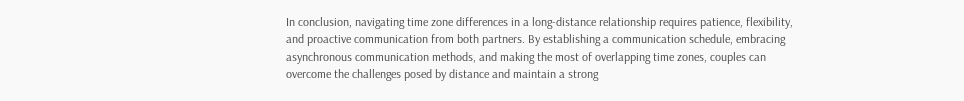In conclusion, navigating time zone differences in a long-distance relationship requires patience, flexibility, and proactive communication from both partners. By establishing a communication schedule, embracing asynchronous communication methods, and making the most of overlapping time zones, couples can overcome the challenges posed by distance and maintain a strong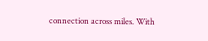connection across miles. With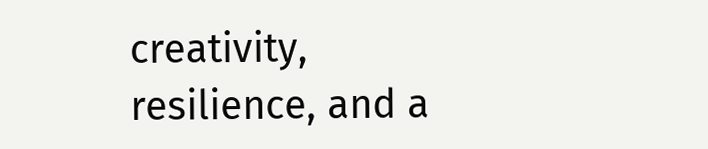creativity, resilience, and a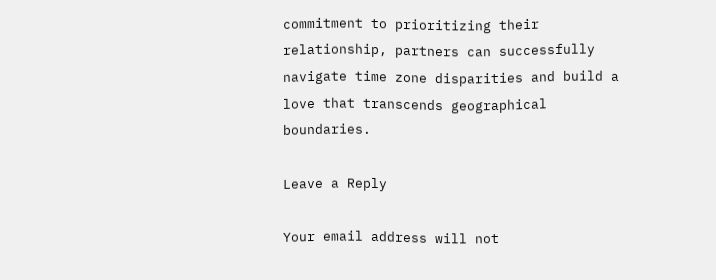commitment to prioritizing their relationship, partners can successfully navigate time zone disparities and build a love that transcends geographical boundaries.

Leave a Reply

Your email address will not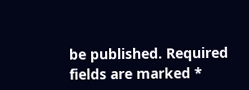be published. Required fields are marked *